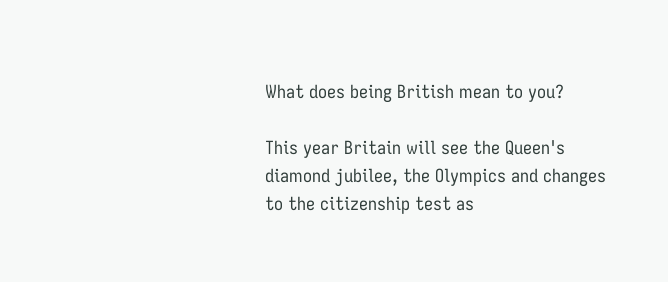What does being British mean to you?

This year Britain will see the Queen's diamond jubilee, the Olympics and changes to the citizenship test as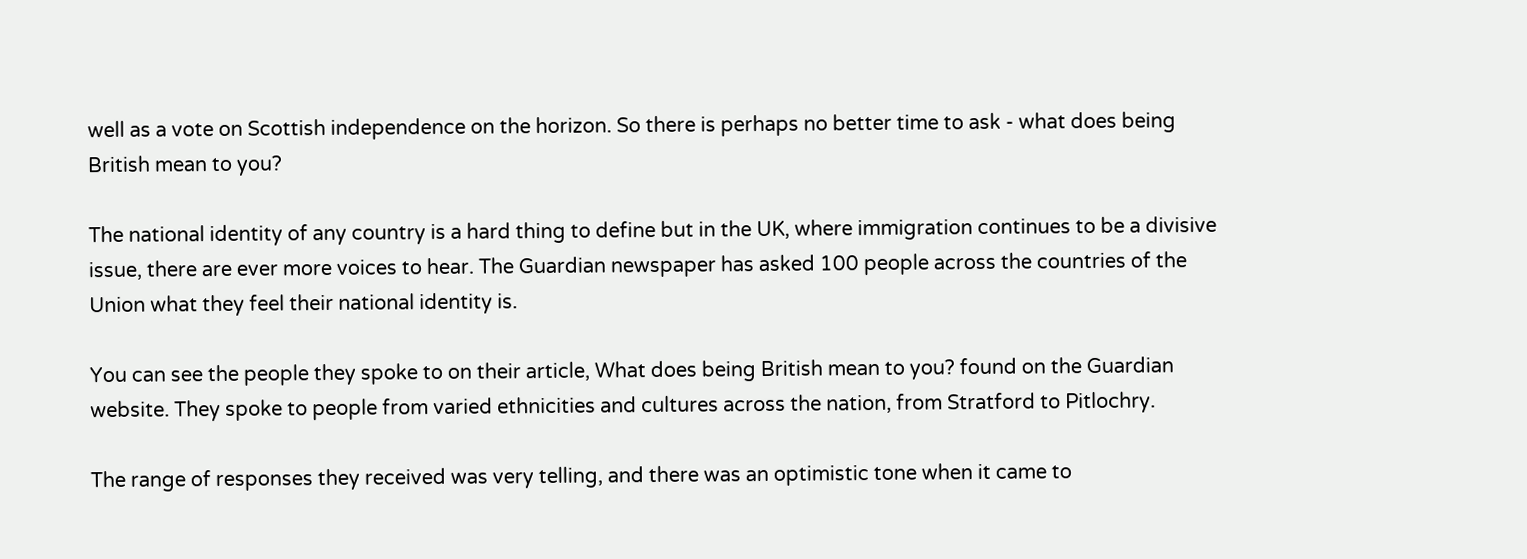well as a vote on Scottish independence on the horizon. So there is perhaps no better time to ask - what does being British mean to you?

The national identity of any country is a hard thing to define but in the UK, where immigration continues to be a divisive issue, there are ever more voices to hear. The Guardian newspaper has asked 100 people across the countries of the Union what they feel their national identity is.

You can see the people they spoke to on their article, What does being British mean to you? found on the Guardian website. They spoke to people from varied ethnicities and cultures across the nation, from Stratford to Pitlochry.

The range of responses they received was very telling, and there was an optimistic tone when it came to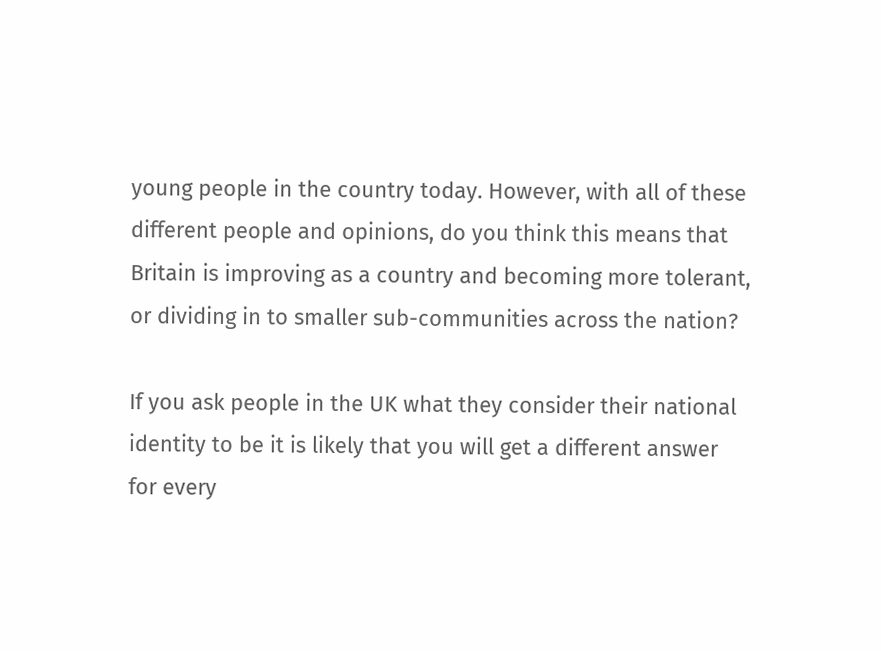young people in the country today. However, with all of these different people and opinions, do you think this means that Britain is improving as a country and becoming more tolerant, or dividing in to smaller sub-communities across the nation?

If you ask people in the UK what they consider their national identity to be it is likely that you will get a different answer for every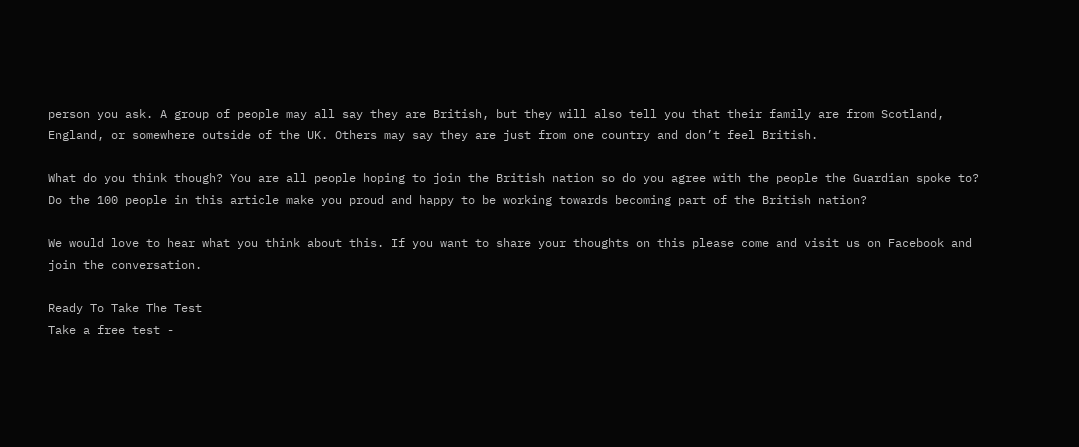person you ask. A group of people may all say they are British, but they will also tell you that their family are from Scotland, England, or somewhere outside of the UK. Others may say they are just from one country and don’t feel British.

What do you think though? You are all people hoping to join the British nation so do you agree with the people the Guardian spoke to? Do the 100 people in this article make you proud and happy to be working towards becoming part of the British nation?

We would love to hear what you think about this. If you want to share your thoughts on this please come and visit us on Facebook and join the conversation.

Ready To Take The Test
Take a free test -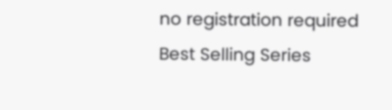no registration required
Best Selling Series